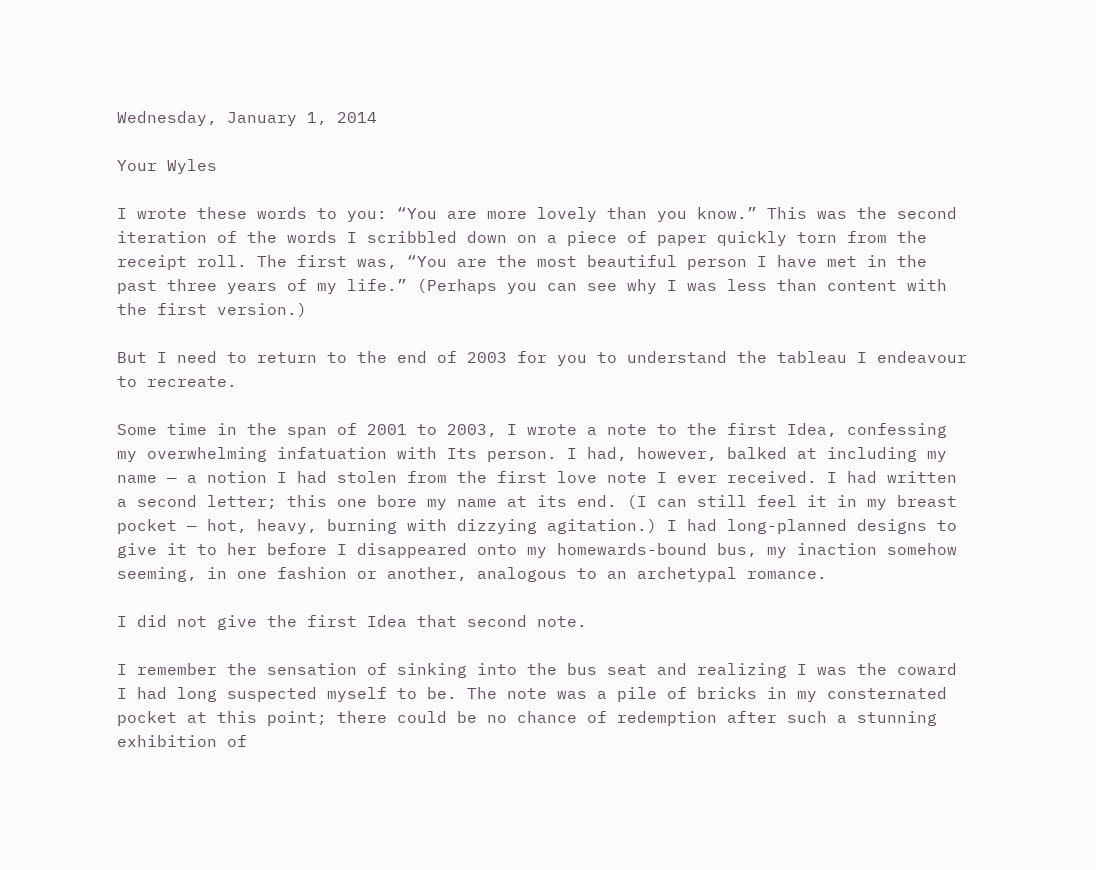Wednesday, January 1, 2014

Your Wyles

I wrote these words to you: “You are more lovely than you know.” This was the second iteration of the words I scribbled down on a piece of paper quickly torn from the receipt roll. The first was, “You are the most beautiful person I have met in the past three years of my life.” (Perhaps you can see why I was less than content with the first version.)

But I need to return to the end of 2003 for you to understand the tableau I endeavour to recreate.

Some time in the span of 2001 to 2003, I wrote a note to the first Idea, confessing my overwhelming infatuation with Its person. I had, however, balked at including my name — a notion I had stolen from the first love note I ever received. I had written a second letter; this one bore my name at its end. (I can still feel it in my breast pocket — hot, heavy, burning with dizzying agitation.) I had long-planned designs to give it to her before I disappeared onto my homewards-bound bus, my inaction somehow seeming, in one fashion or another, analogous to an archetypal romance.

I did not give the first Idea that second note.

I remember the sensation of sinking into the bus seat and realizing I was the coward I had long suspected myself to be. The note was a pile of bricks in my consternated pocket at this point; there could be no chance of redemption after such a stunning exhibition of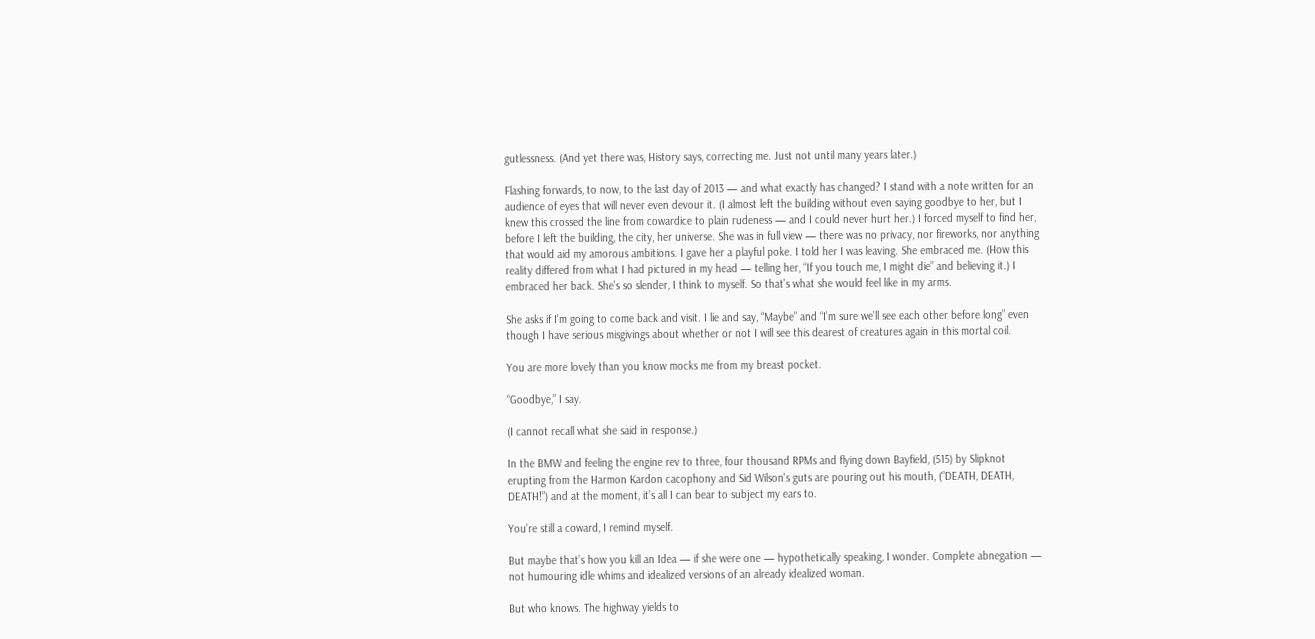gutlessness. (And yet there was, History says, correcting me. Just not until many years later.)

Flashing forwards, to now, to the last day of 2013 — and what exactly has changed? I stand with a note written for an audience of eyes that will never even devour it. (I almost left the building without even saying goodbye to her, but I knew this crossed the line from cowardice to plain rudeness — and I could never hurt her.) I forced myself to find her, before I left the building, the city, her universe. She was in full view — there was no privacy, nor fireworks, nor anything that would aid my amorous ambitions. I gave her a playful poke. I told her I was leaving. She embraced me. (How this reality differed from what I had pictured in my head — telling her, “If you touch me, I might die” and believing it.) I embraced her back. She’s so slender, I think to myself. So that’s what she would feel like in my arms.

She asks if I’m going to come back and visit. I lie and say, “Maybe” and “I’m sure we’ll see each other before long” even though I have serious misgivings about whether or not I will see this dearest of creatures again in this mortal coil.

You are more lovely than you know mocks me from my breast pocket.

“Goodbye,” I say.

(I cannot recall what she said in response.)

In the BMW and feeling the engine rev to three, four thousand RPMs and flying down Bayfield, (515) by Slipknot erupting from the Harmon Kardon cacophony and Sid Wilson's guts are pouring out his mouth, (“DEATH, DEATH, DEATH!”) and at the moment, it’s all I can bear to subject my ears to.

You’re still a coward, I remind myself.

But maybe that’s how you kill an Idea — if she were one — hypothetically speaking, I wonder. Complete abnegation — not humouring idle whims and idealized versions of an already idealized woman.

But who knows. The highway yields to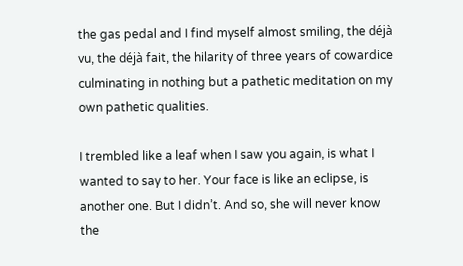the gas pedal and I find myself almost smiling, the déjà vu, the déjà fait, the hilarity of three years of cowardice culminating in nothing but a pathetic meditation on my own pathetic qualities.

I trembled like a leaf when I saw you again, is what I wanted to say to her. Your face is like an eclipse, is another one. But I didn’t. And so, she will never know the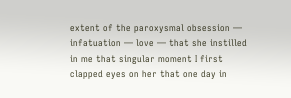extent of the paroxysmal obsession — infatuation — love — that she instilled in me that singular moment I first clapped eyes on her that one day in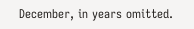December, in years omitted.